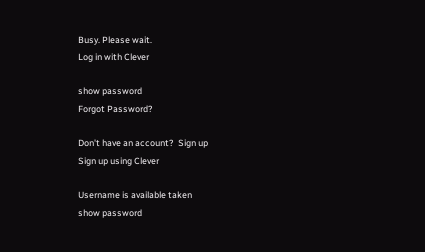Busy. Please wait.
Log in with Clever

show password
Forgot Password?

Don't have an account?  Sign up
Sign up using Clever

Username is available taken
show password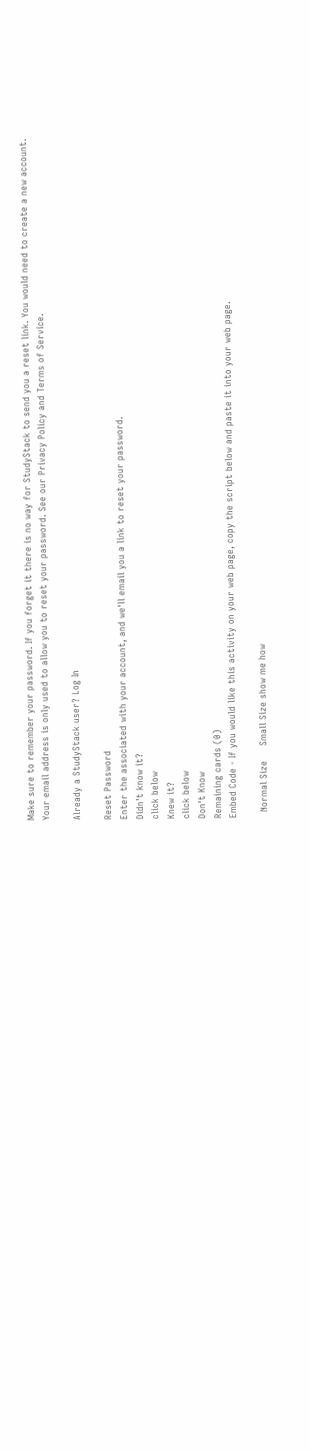Make sure to remember your password. If you forget it there is no way for StudyStack to send you a reset link. You would need to create a new account.
Your email address is only used to allow you to reset your password. See our Privacy Policy and Terms of Service.

Already a StudyStack user? Log In

Reset Password
Enter the associated with your account, and we'll email you a link to reset your password.
Didn't know it?
click below
Knew it?
click below
Don't Know
Remaining cards (0)
Embed Code - If you would like this activity on your web page, copy the script below and paste it into your web page.

  Normal Size     Small Size show me how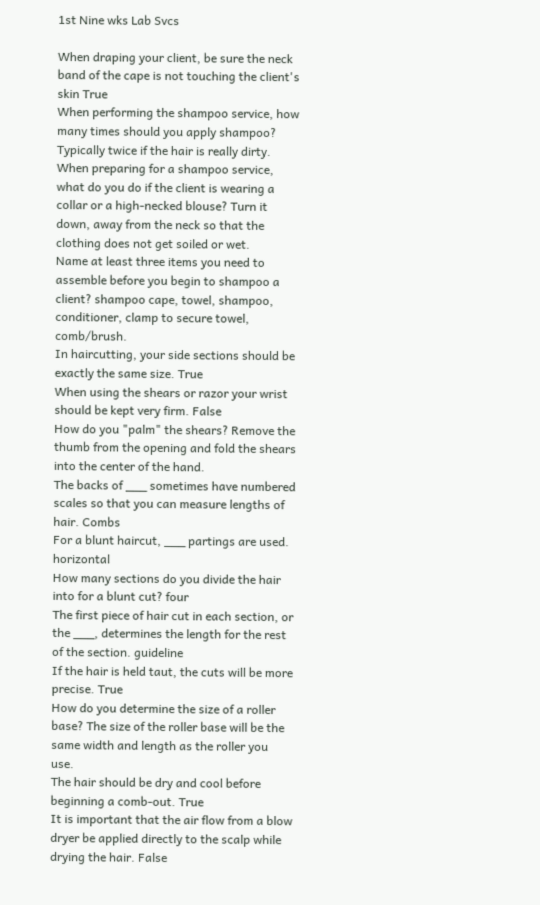1st Nine wks Lab Svcs

When draping your client, be sure the neck band of the cape is not touching the client's skin True
When performing the shampoo service, how many times should you apply shampoo? Typically twice if the hair is really dirty.
When preparing for a shampoo service, what do you do if the client is wearing a collar or a high-necked blouse? Turn it down, away from the neck so that the clothing does not get soiled or wet.
Name at least three items you need to assemble before you begin to shampoo a client? shampoo cape, towel, shampoo, conditioner, clamp to secure towel, comb/brush.
In haircutting, your side sections should be exactly the same size. True
When using the shears or razor your wrist should be kept very firm. False
How do you "palm" the shears? Remove the thumb from the opening and fold the shears into the center of the hand.
The backs of ___ sometimes have numbered scales so that you can measure lengths of hair. Combs
For a blunt haircut, ___ partings are used. horizontal
How many sections do you divide the hair into for a blunt cut? four
The first piece of hair cut in each section, or the ___, determines the length for the rest of the section. guideline
If the hair is held taut, the cuts will be more precise. True
How do you determine the size of a roller base? The size of the roller base will be the same width and length as the roller you use.
The hair should be dry and cool before beginning a comb-out. True
It is important that the air flow from a blow dryer be applied directly to the scalp while drying the hair. False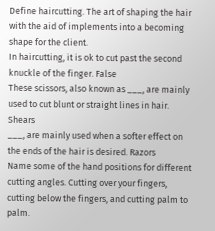Define haircutting. The art of shaping the hair with the aid of implements into a becoming shape for the client.
In haircutting, it is ok to cut past the second knuckle of the finger. False
These scissors, also known as ___, are mainly used to cut blunt or straight lines in hair. Shears
___, are mainly used when a softer effect on the ends of the hair is desired. Razors
Name some of the hand positions for different cutting angles. Cutting over your fingers, cutting below the fingers, and cutting palm to palm.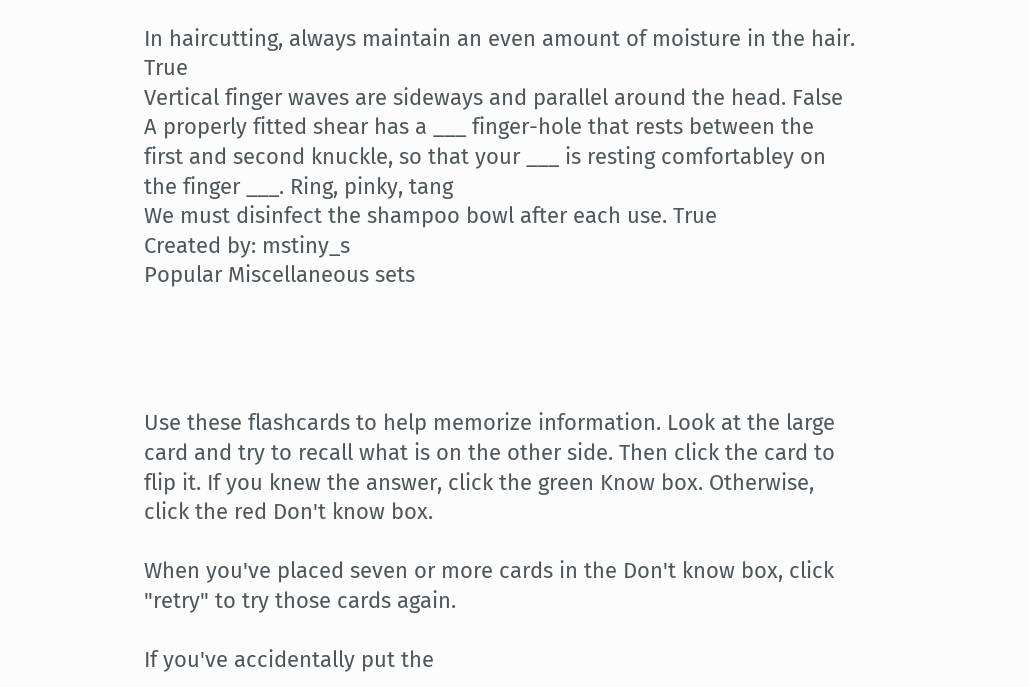In haircutting, always maintain an even amount of moisture in the hair. True
Vertical finger waves are sideways and parallel around the head. False
A properly fitted shear has a ___ finger-hole that rests between the first and second knuckle, so that your ___ is resting comfortabley on the finger ___. Ring, pinky, tang
We must disinfect the shampoo bowl after each use. True
Created by: mstiny_s
Popular Miscellaneous sets




Use these flashcards to help memorize information. Look at the large card and try to recall what is on the other side. Then click the card to flip it. If you knew the answer, click the green Know box. Otherwise, click the red Don't know box.

When you've placed seven or more cards in the Don't know box, click "retry" to try those cards again.

If you've accidentally put the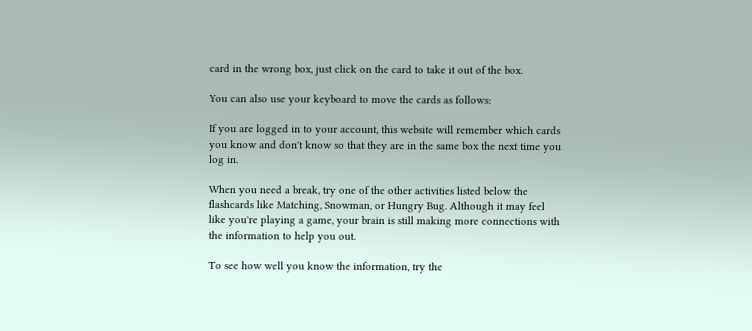card in the wrong box, just click on the card to take it out of the box.

You can also use your keyboard to move the cards as follows:

If you are logged in to your account, this website will remember which cards you know and don't know so that they are in the same box the next time you log in.

When you need a break, try one of the other activities listed below the flashcards like Matching, Snowman, or Hungry Bug. Although it may feel like you're playing a game, your brain is still making more connections with the information to help you out.

To see how well you know the information, try the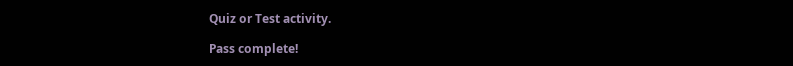Quiz or Test activity.

Pass complete!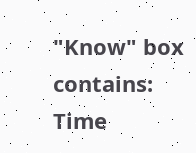"Know" box contains:
Time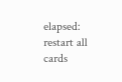elapsed:
restart all cards